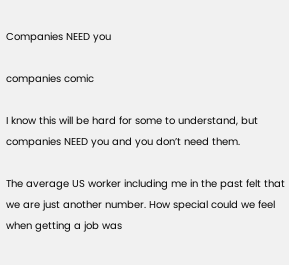Companies NEED you

companies comic

I know this will be hard for some to understand, but companies NEED you and you don’t need them.

The average US worker including me in the past felt that we are just another number. How special could we feel when getting a job was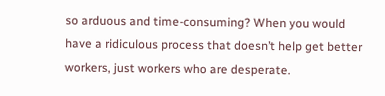so arduous and time-consuming? When you would have a ridiculous process that doesn’t help get better workers, just workers who are desperate.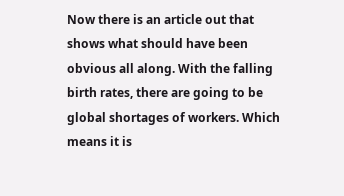Now there is an article out that shows what should have been obvious all along. With the falling birth rates, there are going to be global shortages of workers. Which means it is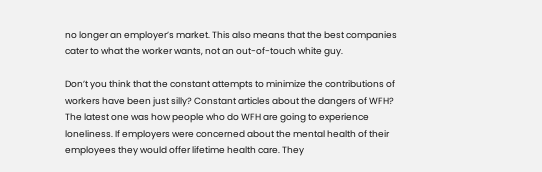no longer an employer’s market. This also means that the best companies cater to what the worker wants, not an out-of-touch white guy.

Don’t you think that the constant attempts to minimize the contributions of workers have been just silly? Constant articles about the dangers of WFH? The latest one was how people who do WFH are going to experience loneliness. If employers were concerned about the mental health of their employees they would offer lifetime health care. They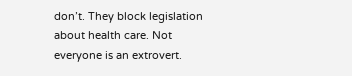don’t. They block legislation about health care. Not everyone is an extrovert.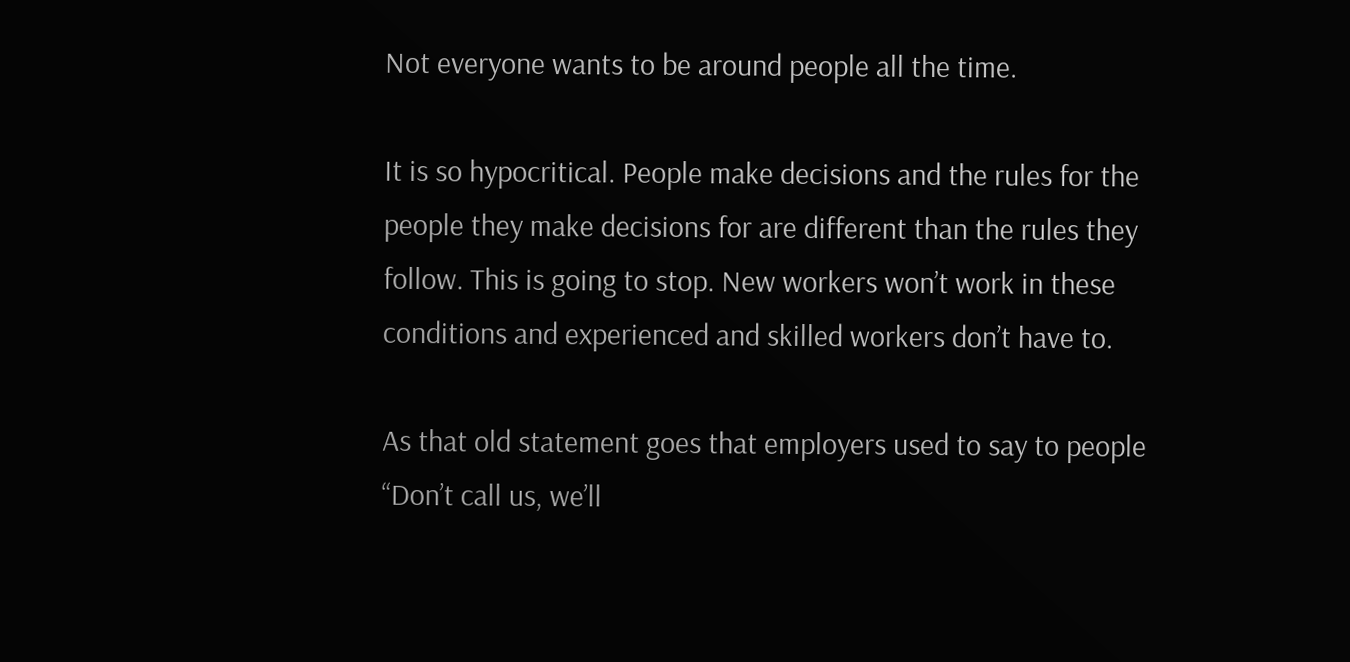Not everyone wants to be around people all the time.

It is so hypocritical. People make decisions and the rules for the people they make decisions for are different than the rules they follow. This is going to stop. New workers won’t work in these conditions and experienced and skilled workers don’t have to.

As that old statement goes that employers used to say to people “Don’t call us, we’ll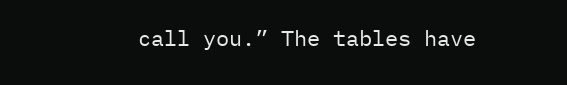call you.” The tables have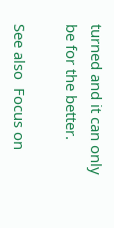turned and it can only be for the better.

See also  Focus on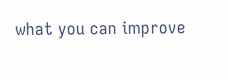what you can improve